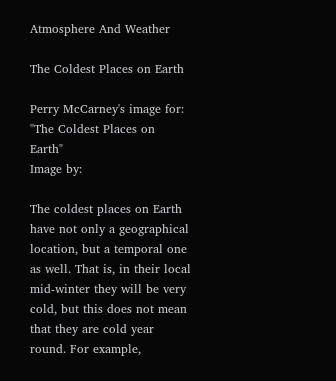Atmosphere And Weather

The Coldest Places on Earth

Perry McCarney's image for:
"The Coldest Places on Earth"
Image by:

The coldest places on Earth have not only a geographical location, but a temporal one as well. That is, in their local mid-winter they will be very cold, but this does not mean that they are cold year round. For example,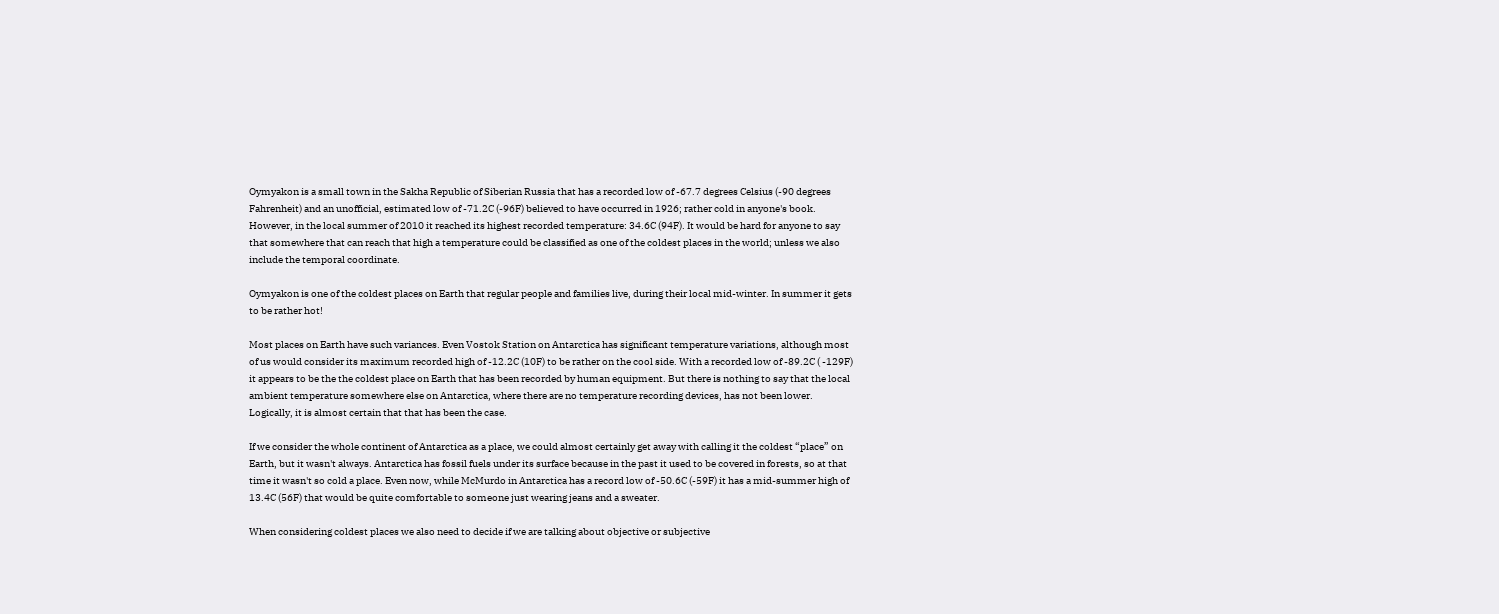Oymyakon is a small town in the Sakha Republic of Siberian Russia that has a recorded low of -67.7 degrees Celsius (-90 degrees Fahrenheit) and an unofficial, estimated low of -71.2C (-96F) believed to have occurred in 1926; rather cold in anyone's book. However, in the local summer of 2010 it reached its highest recorded temperature: 34.6C (94F). It would be hard for anyone to say that somewhere that can reach that high a temperature could be classified as one of the coldest places in the world; unless we also include the temporal coordinate.

Oymyakon is one of the coldest places on Earth that regular people and families live, during their local mid-winter. In summer it gets to be rather hot!

Most places on Earth have such variances. Even Vostok Station on Antarctica has significant temperature variations, although most of us would consider its maximum recorded high of -12.2C (10F) to be rather on the cool side. With a recorded low of -89.2C ( -129F) it appears to be the the coldest place on Earth that has been recorded by human equipment. But there is nothing to say that the local ambient temperature somewhere else on Antarctica, where there are no temperature recording devices, has not been lower. Logically, it is almost certain that that has been the case.

If we consider the whole continent of Antarctica as a place, we could almost certainly get away with calling it the coldest “place” on Earth, but it wasn't always. Antarctica has fossil fuels under its surface because in the past it used to be covered in forests, so at that time it wasn't so cold a place. Even now, while McMurdo in Antarctica has a record low of -50.6C (-59F) it has a mid-summer high of 13.4C (56F) that would be quite comfortable to someone just wearing jeans and a sweater.

When considering coldest places we also need to decide if we are talking about objective or subjective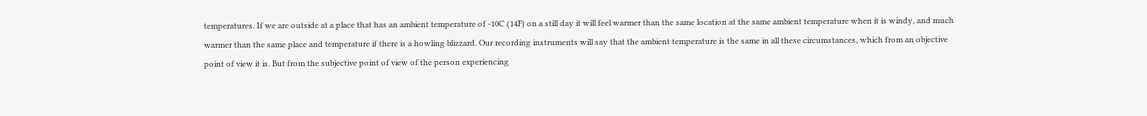temperatures. If we are outside at a place that has an ambient temperature of -10C (14F) on a still day it will feel warmer than the same location at the same ambient temperature when it is windy, and much warmer than the same place and temperature if there is a howling blizzard. Our recording instruments will say that the ambient temperature is the same in all these circumstances, which from an objective point of view it is. But from the subjective point of view of the person experiencing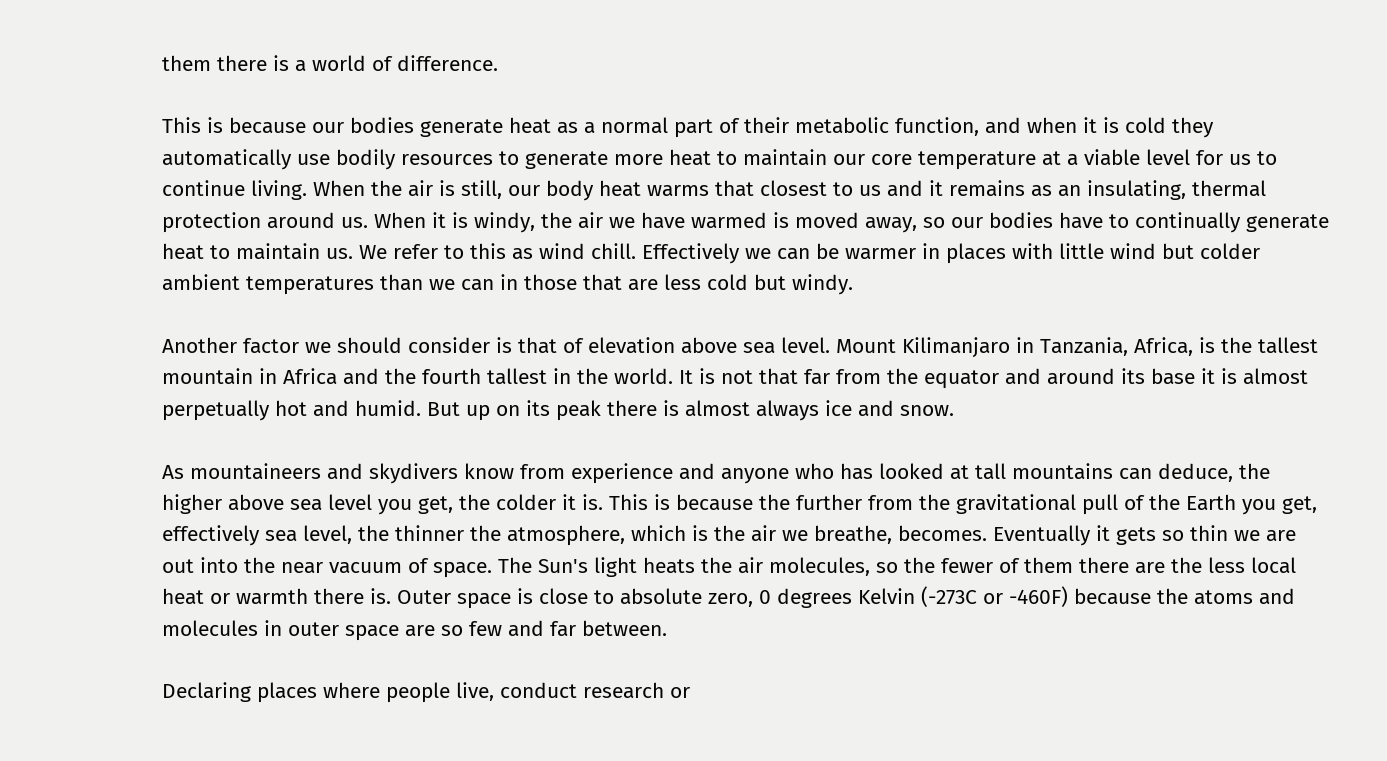them there is a world of difference.

This is because our bodies generate heat as a normal part of their metabolic function, and when it is cold they automatically use bodily resources to generate more heat to maintain our core temperature at a viable level for us to continue living. When the air is still, our body heat warms that closest to us and it remains as an insulating, thermal protection around us. When it is windy, the air we have warmed is moved away, so our bodies have to continually generate heat to maintain us. We refer to this as wind chill. Effectively we can be warmer in places with little wind but colder ambient temperatures than we can in those that are less cold but windy.

Another factor we should consider is that of elevation above sea level. Mount Kilimanjaro in Tanzania, Africa, is the tallest mountain in Africa and the fourth tallest in the world. It is not that far from the equator and around its base it is almost perpetually hot and humid. But up on its peak there is almost always ice and snow.

As mountaineers and skydivers know from experience and anyone who has looked at tall mountains can deduce, the higher above sea level you get, the colder it is. This is because the further from the gravitational pull of the Earth you get, effectively sea level, the thinner the atmosphere, which is the air we breathe, becomes. Eventually it gets so thin we are out into the near vacuum of space. The Sun's light heats the air molecules, so the fewer of them there are the less local heat or warmth there is. Outer space is close to absolute zero, 0 degrees Kelvin (-273C or -460F) because the atoms and molecules in outer space are so few and far between.

Declaring places where people live, conduct research or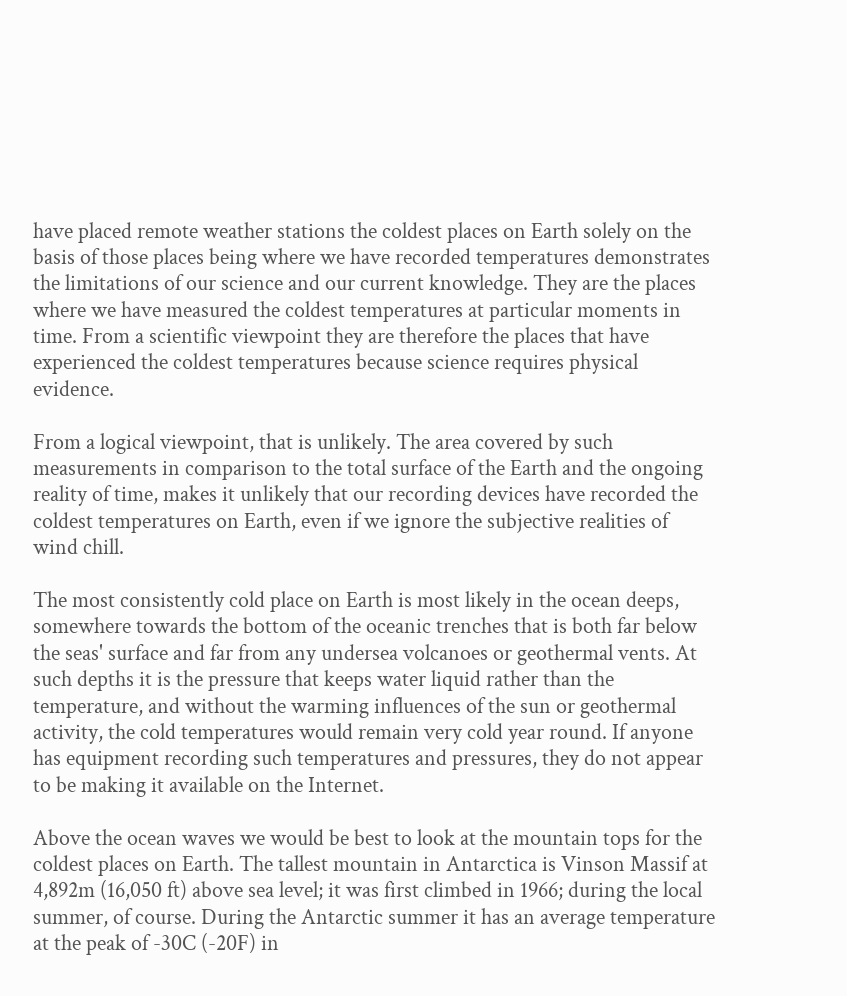have placed remote weather stations the coldest places on Earth solely on the basis of those places being where we have recorded temperatures demonstrates the limitations of our science and our current knowledge. They are the places where we have measured the coldest temperatures at particular moments in time. From a scientific viewpoint they are therefore the places that have experienced the coldest temperatures because science requires physical evidence.

From a logical viewpoint, that is unlikely. The area covered by such measurements in comparison to the total surface of the Earth and the ongoing reality of time, makes it unlikely that our recording devices have recorded the coldest temperatures on Earth, even if we ignore the subjective realities of wind chill.

The most consistently cold place on Earth is most likely in the ocean deeps, somewhere towards the bottom of the oceanic trenches that is both far below the seas' surface and far from any undersea volcanoes or geothermal vents. At such depths it is the pressure that keeps water liquid rather than the temperature, and without the warming influences of the sun or geothermal activity, the cold temperatures would remain very cold year round. If anyone has equipment recording such temperatures and pressures, they do not appear to be making it available on the Internet.

Above the ocean waves we would be best to look at the mountain tops for the coldest places on Earth. The tallest mountain in Antarctica is Vinson Massif at 4,892m (16,050 ft) above sea level; it was first climbed in 1966; during the local summer, of course. During the Antarctic summer it has an average temperature at the peak of -30C (-20F) in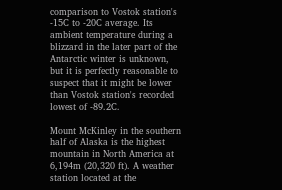comparison to Vostok station's -15C to -20C average. Its ambient temperature during a blizzard in the later part of the Antarctic winter is unknown, but it is perfectly reasonable to suspect that it might be lower than Vostok station's recorded lowest of -89.2C.

Mount McKinley in the southern half of Alaska is the highest mountain in North America at 6,194m (20,320 ft). A weather station located at the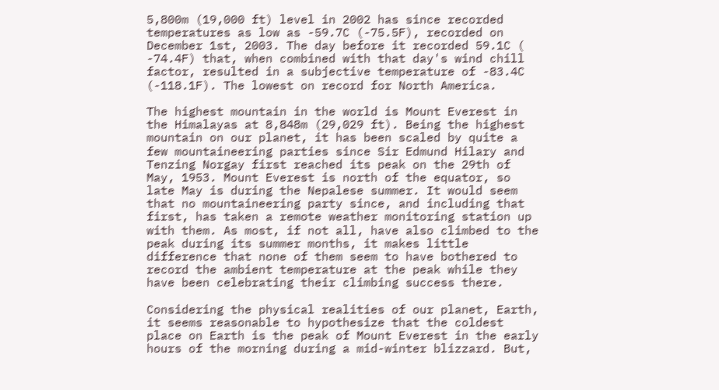5,800m (19,000 ft) level in 2002 has since recorded temperatures as low as -59.7C (-75.5F), recorded on December 1st, 2003. The day before it recorded 59.1C ( -74.4F) that, when combined with that day's wind chill factor, resulted in a subjective temperature of -83.4C (-118.1F). The lowest on record for North America.

The highest mountain in the world is Mount Everest in the Himalayas at 8,848m (29,029 ft). Being the highest mountain on our planet, it has been scaled by quite a few mountaineering parties since Sir Edmund Hilary and Tenzing Norgay first reached its peak on the 29th of May, 1953. Mount Everest is north of the equator, so late May is during the Nepalese summer. It would seem that no mountaineering party since, and including that first, has taken a remote weather monitoring station up with them. As most, if not all, have also climbed to the peak during its summer months, it makes little difference that none of them seem to have bothered to record the ambient temperature at the peak while they have been celebrating their climbing success there.

Considering the physical realities of our planet, Earth, it seems reasonable to hypothesize that the coldest place on Earth is the peak of Mount Everest in the early hours of the morning during a mid-winter blizzard. But,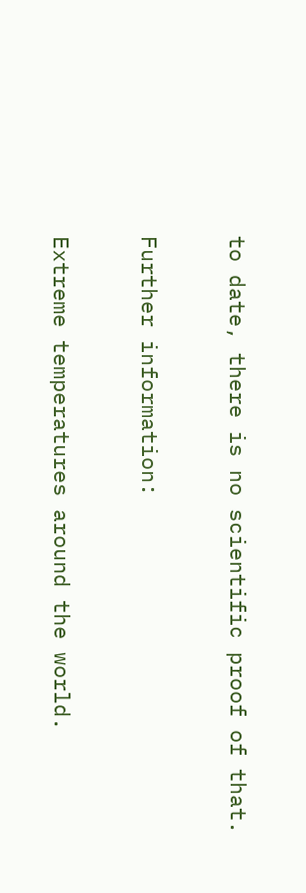to date, there is no scientific proof of that.

Further information:

Extreme temperatures around the world.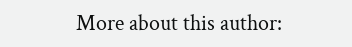More about this author: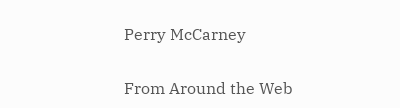Perry McCarney

From Around the Web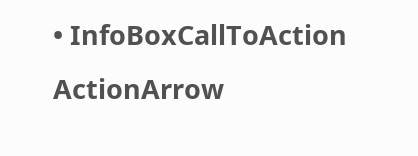• InfoBoxCallToAction ActionArrow